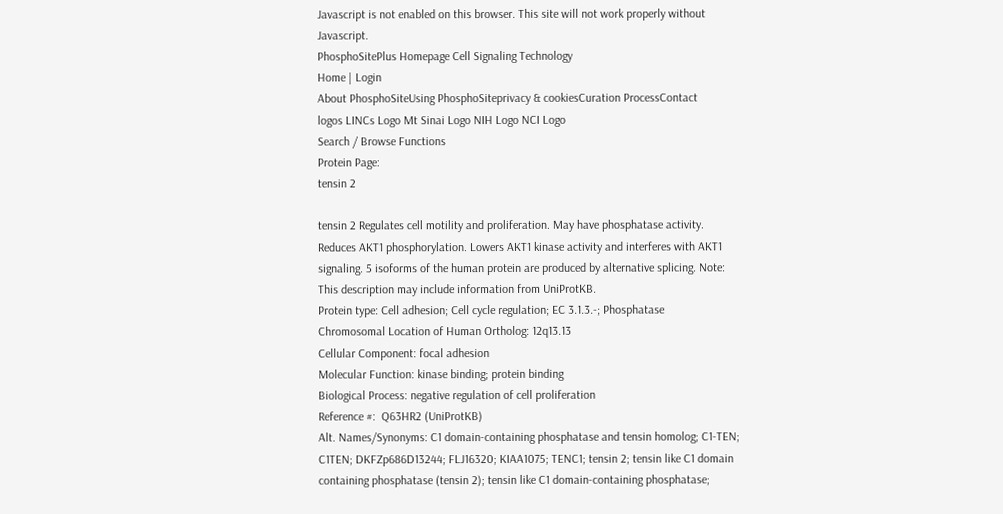Javascript is not enabled on this browser. This site will not work properly without Javascript.
PhosphoSitePlus Homepage Cell Signaling Technology
Home | Login
About PhosphoSiteUsing PhosphoSiteprivacy & cookiesCuration ProcessContact
logos LINCs Logo Mt Sinai Logo NIH Logo NCI Logo
Search / Browse Functions
Protein Page:
tensin 2

tensin 2 Regulates cell motility and proliferation. May have phosphatase activity. Reduces AKT1 phosphorylation. Lowers AKT1 kinase activity and interferes with AKT1 signaling. 5 isoforms of the human protein are produced by alternative splicing. Note: This description may include information from UniProtKB.
Protein type: Cell adhesion; Cell cycle regulation; EC 3.1.3.-; Phosphatase
Chromosomal Location of Human Ortholog: 12q13.13
Cellular Component: focal adhesion
Molecular Function: kinase binding; protein binding
Biological Process: negative regulation of cell proliferation
Reference #:  Q63HR2 (UniProtKB)
Alt. Names/Synonyms: C1 domain-containing phosphatase and tensin homolog; C1-TEN; C1TEN; DKFZp686D13244; FLJ16320; KIAA1075; TENC1; tensin 2; tensin like C1 domain containing phosphatase (tensin 2); tensin like C1 domain-containing phosphatase;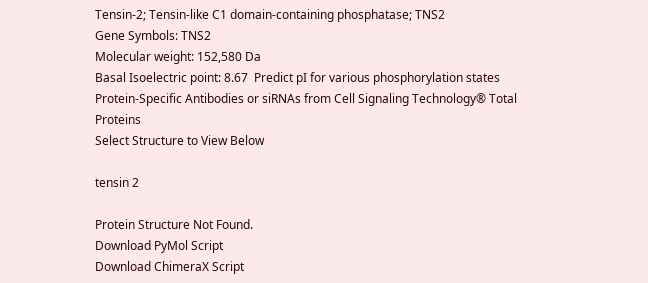Tensin-2; Tensin-like C1 domain-containing phosphatase; TNS2
Gene Symbols: TNS2
Molecular weight: 152,580 Da
Basal Isoelectric point: 8.67  Predict pI for various phosphorylation states
Protein-Specific Antibodies or siRNAs from Cell Signaling Technology® Total Proteins
Select Structure to View Below

tensin 2

Protein Structure Not Found.
Download PyMol Script
Download ChimeraX Script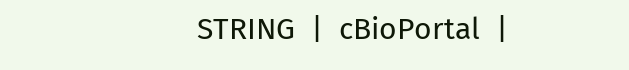STRING  |  cBioPortal  |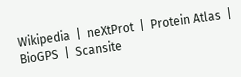Wikipedia  |  neXtProt  |  Protein Atlas  |  BioGPS  |  Scansite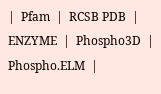|  Pfam  |  RCSB PDB  |  ENZYME  |  Phospho3D  |  Phospho.ELM  |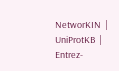NetworKIN  |  UniProtKB  |  Entrez-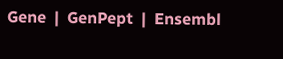Gene  |  GenPept  |  Ensembl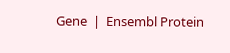Gene  |  Ensembl Protein